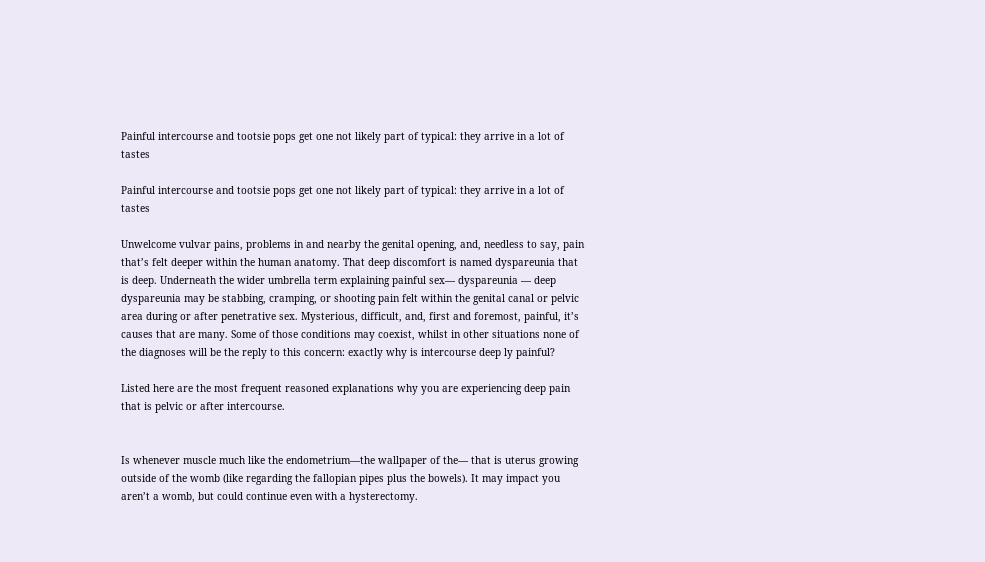Painful intercourse and tootsie pops get one not likely part of typical: they arrive in a lot of tastes

Painful intercourse and tootsie pops get one not likely part of typical: they arrive in a lot of tastes

Unwelcome vulvar pains, problems in and nearby the genital opening, and, needless to say, pain that’s felt deeper within the human anatomy. That deep discomfort is named dyspareunia that is deep. Underneath the wider umbrella term explaining painful sex— dyspareunia — deep dyspareunia may be stabbing, cramping, or shooting pain felt within the genital canal or pelvic area during or after penetrative sex. Mysterious, difficult, and, first and foremost, painful, it’s causes that are many. Some of those conditions may coexist, whilst in other situations none of the diagnoses will be the reply to this concern: exactly why is intercourse deep ly painful?

Listed here are the most frequent reasoned explanations why you are experiencing deep pain that is pelvic or after intercourse.


Is whenever muscle much like the endometrium—the wallpaper of the— that is uterus growing outside of the womb (like regarding the fallopian pipes plus the bowels). It may impact you aren’t a womb, but could continue even with a hysterectomy.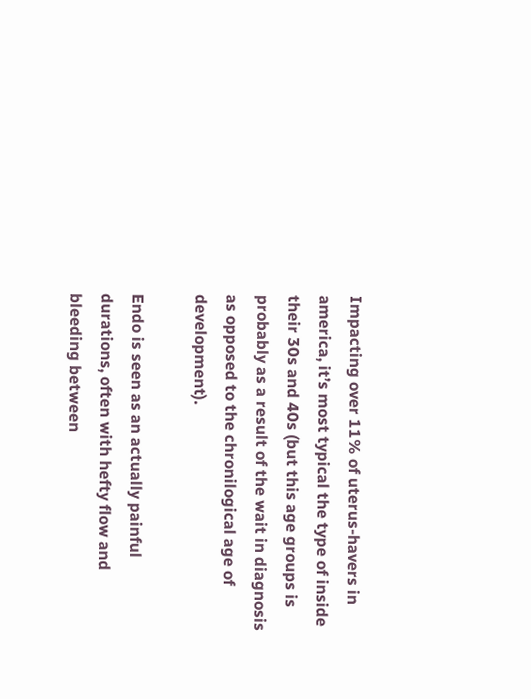Impacting over 11% of uterus-havers in america, it’s most typical the type of inside their 30s and 40s (but this age groups is probably as a result of the wait in diagnosis as opposed to the chronilogical age of development).

Endo is seen as an actually painful durations, often with hefty flow and bleeding between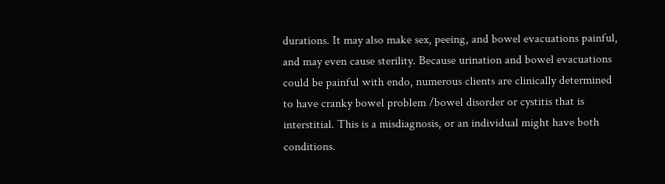durations. It may also make sex, peeing, and bowel evacuations painful, and may even cause sterility. Because urination and bowel evacuations could be painful with endo, numerous clients are clinically determined to have cranky bowel problem /bowel disorder or cystitis that is interstitial. This is a misdiagnosis, or an individual might have both conditions.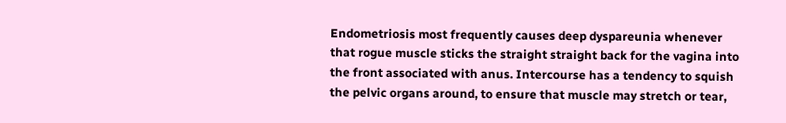Endometriosis most frequently causes deep dyspareunia whenever that rogue muscle sticks the straight straight back for the vagina into the front associated with anus. Intercourse has a tendency to squish the pelvic organs around, to ensure that muscle may stretch or tear,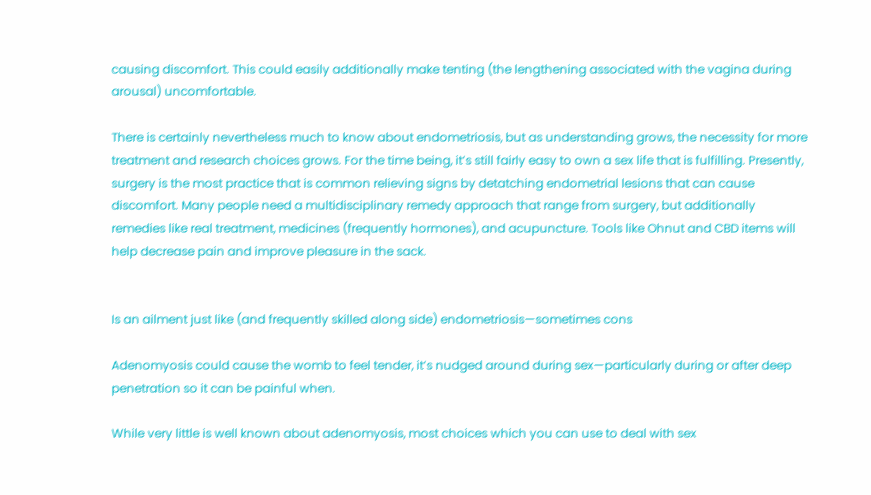causing discomfort. This could easily additionally make tenting (the lengthening associated with the vagina during arousal) uncomfortable.

There is certainly nevertheless much to know about endometriosis, but as understanding grows, the necessity for more treatment and research choices grows. For the time being, it’s still fairly easy to own a sex life that is fulfilling. Presently, surgery is the most practice that is common relieving signs by detatching endometrial lesions that can cause discomfort. Many people need a multidisciplinary remedy approach that range from surgery, but additionally remedies like real treatment, medicines (frequently hormones), and acupuncture. Tools like Ohnut and CBD items will help decrease pain and improve pleasure in the sack.


Is an ailment just like (and frequently skilled along side) endometriosis—sometimes cons

Adenomyosis could cause the womb to feel tender, it’s nudged around during sex—particularly during or after deep penetration so it can be painful when.

While very little is well known about adenomyosis, most choices which you can use to deal with sex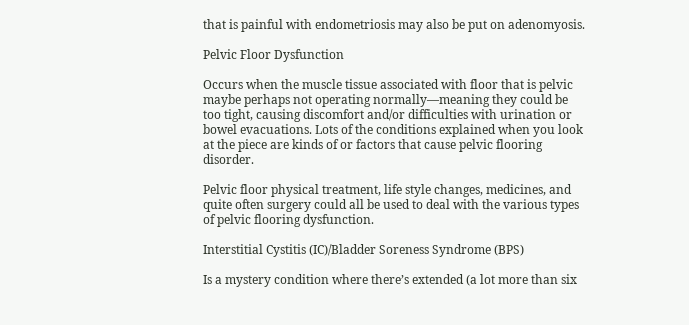that is painful with endometriosis may also be put on adenomyosis.

Pelvic Floor Dysfunction

Occurs when the muscle tissue associated with floor that is pelvic maybe perhaps not operating normally—meaning they could be too tight, causing discomfort and/or difficulties with urination or bowel evacuations. Lots of the conditions explained when you look at the piece are kinds of or factors that cause pelvic flooring disorder.

Pelvic floor physical treatment, life style changes, medicines, and quite often surgery could all be used to deal with the various types of pelvic flooring dysfunction.

Interstitial Cystitis (IC)/Bladder Soreness Syndrome (BPS)

Is a mystery condition where there’s extended (a lot more than six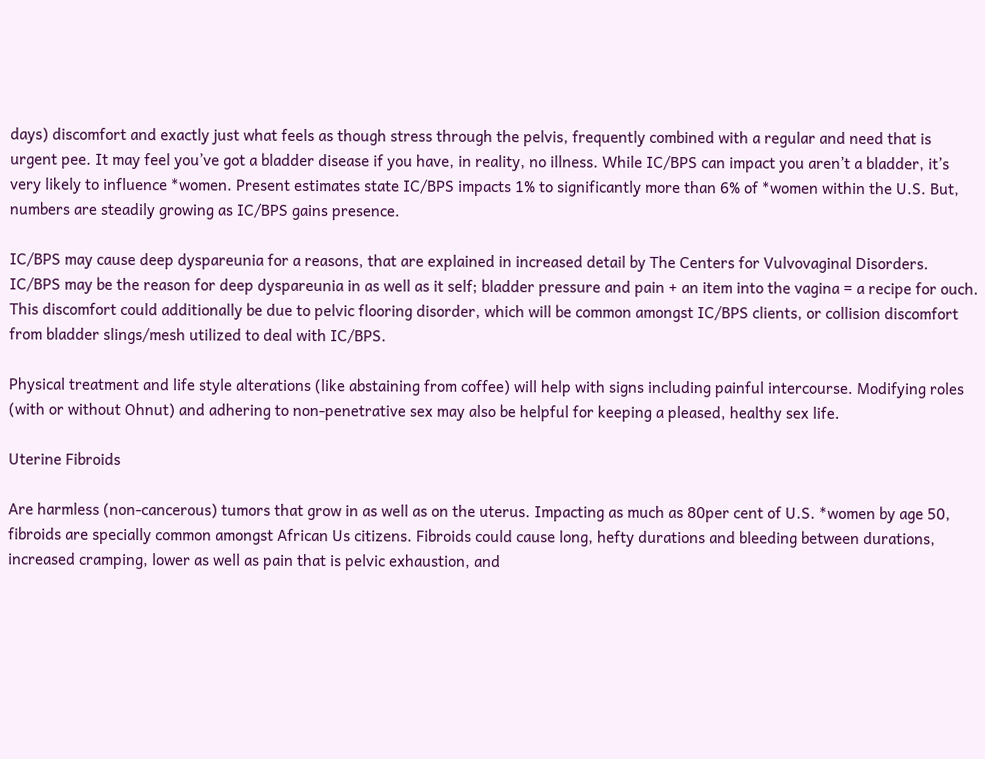days) discomfort and exactly just what feels as though stress through the pelvis, frequently combined with a regular and need that is urgent pee. It may feel you’ve got a bladder disease if you have, in reality, no illness. While IC/BPS can impact you aren’t a bladder, it’s very likely to influence *women. Present estimates state IC/BPS impacts 1% to significantly more than 6% of *women within the U.S. But, numbers are steadily growing as IC/BPS gains presence.

IC/BPS may cause deep dyspareunia for a reasons, that are explained in increased detail by The Centers for Vulvovaginal Disorders. IC/BPS may be the reason for deep dyspareunia in as well as it self; bladder pressure and pain + an item into the vagina = a recipe for ouch. This discomfort could additionally be due to pelvic flooring disorder, which will be common amongst IC/BPS clients, or collision discomfort from bladder slings/mesh utilized to deal with IC/BPS.

Physical treatment and life style alterations (like abstaining from coffee) will help with signs including painful intercourse. Modifying roles (with or without Ohnut) and adhering to non-penetrative sex may also be helpful for keeping a pleased, healthy sex life.

Uterine Fibroids

Are harmless (non-cancerous) tumors that grow in as well as on the uterus. Impacting as much as 80per cent of U.S. *women by age 50, fibroids are specially common amongst African Us citizens. Fibroids could cause long, hefty durations and bleeding between durations, increased cramping, lower as well as pain that is pelvic exhaustion, and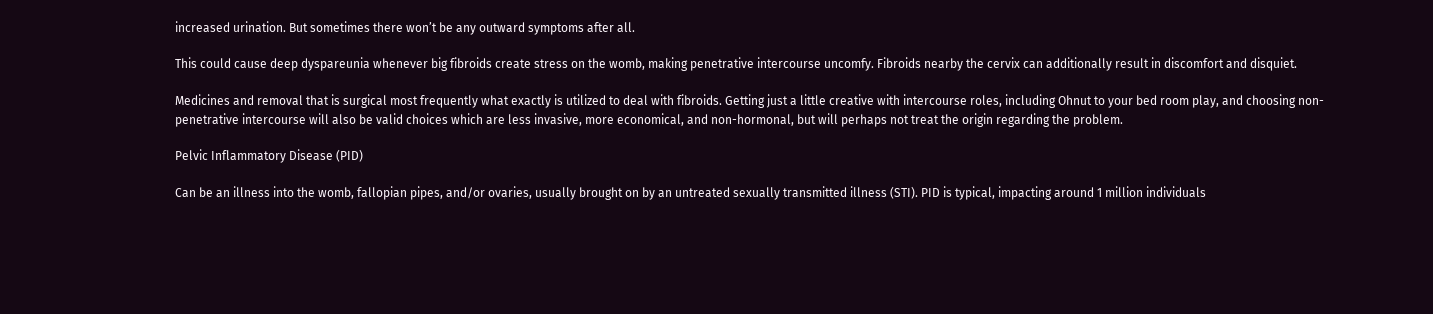increased urination. But sometimes there won’t be any outward symptoms after all.

This could cause deep dyspareunia whenever big fibroids create stress on the womb, making penetrative intercourse uncomfy. Fibroids nearby the cervix can additionally result in discomfort and disquiet.

Medicines and removal that is surgical most frequently what exactly is utilized to deal with fibroids. Getting just a little creative with intercourse roles, including Ohnut to your bed room play, and choosing non-penetrative intercourse will also be valid choices which are less invasive, more economical, and non-hormonal, but will perhaps not treat the origin regarding the problem.

Pelvic Inflammatory Disease (PID)

Can be an illness into the womb, fallopian pipes, and/or ovaries, usually brought on by an untreated sexually transmitted illness (STI). PID is typical, impacting around 1 million individuals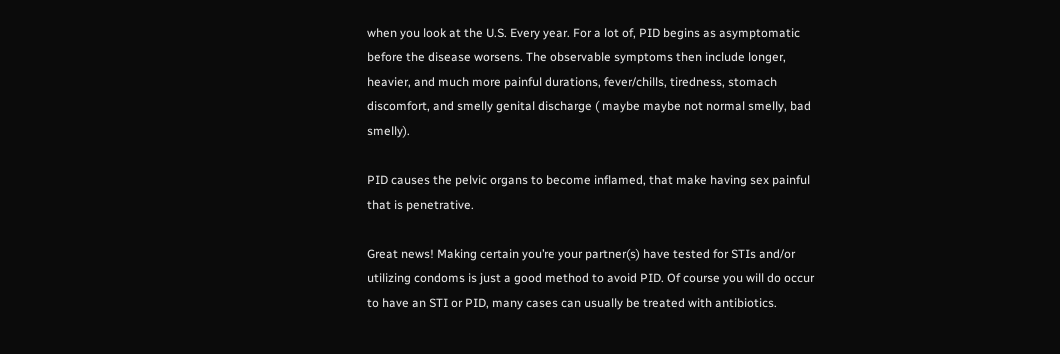when you look at the U.S. Every year. For a lot of, PID begins as asymptomatic before the disease worsens. The observable symptoms then include longer, heavier, and much more painful durations, fever/chills, tiredness, stomach discomfort, and smelly genital discharge ( maybe maybe not normal smelly, bad smelly).

PID causes the pelvic organs to become inflamed, that make having sex painful that is penetrative.

Great news! Making certain you’re your partner(s) have tested for STIs and/or utilizing condoms is just a good method to avoid PID. Of course you will do occur to have an STI or PID, many cases can usually be treated with antibiotics.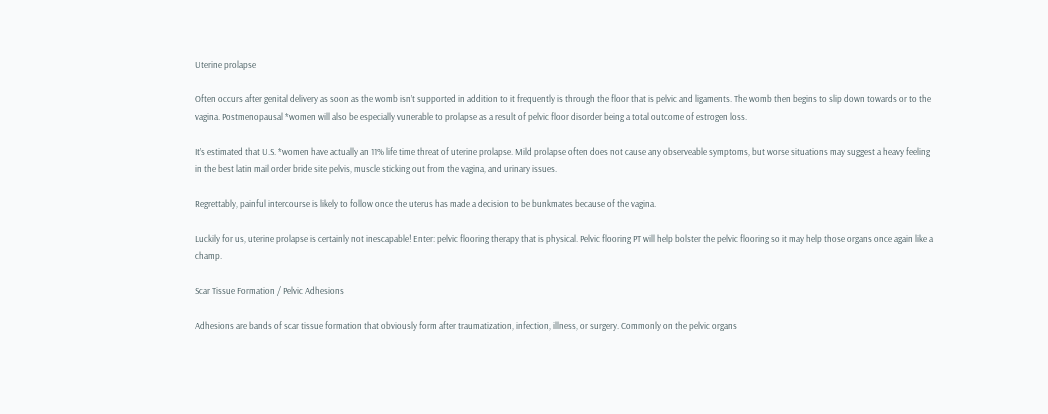Uterine prolapse

Often occurs after genital delivery as soon as the womb isn’t supported in addition to it frequently is through the floor that is pelvic and ligaments. The womb then begins to slip down towards or to the vagina. Postmenopausal *women will also be especially vunerable to prolapse as a result of pelvic floor disorder being a total outcome of estrogen loss.

It’s estimated that U.S. *women have actually an 11% life time threat of uterine prolapse. Mild prolapse often does not cause any observeable symptoms, but worse situations may suggest a heavy feeling in the best latin mail order bride site pelvis, muscle sticking out from the vagina, and urinary issues.

Regrettably, painful intercourse is likely to follow once the uterus has made a decision to be bunkmates because of the vagina.

Luckily for us, uterine prolapse is certainly not inescapable! Enter: pelvic flooring therapy that is physical. Pelvic flooring PT will help bolster the pelvic flooring so it may help those organs once again like a champ.

Scar Tissue Formation / Pelvic Adhesions

Adhesions are bands of scar tissue formation that obviously form after traumatization, infection, illness, or surgery. Commonly on the pelvic organs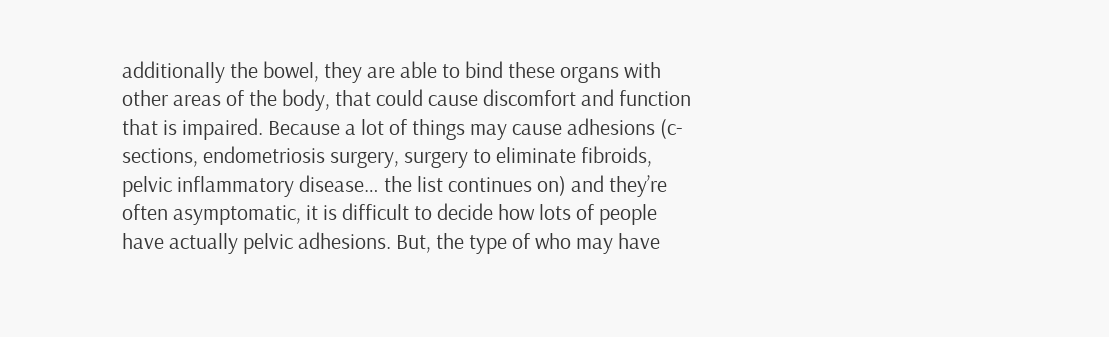additionally the bowel, they are able to bind these organs with other areas of the body, that could cause discomfort and function that is impaired. Because a lot of things may cause adhesions (c-sections, endometriosis surgery, surgery to eliminate fibroids, pelvic inflammatory disease… the list continues on) and they’re often asymptomatic, it is difficult to decide how lots of people have actually pelvic adhesions. But, the type of who may have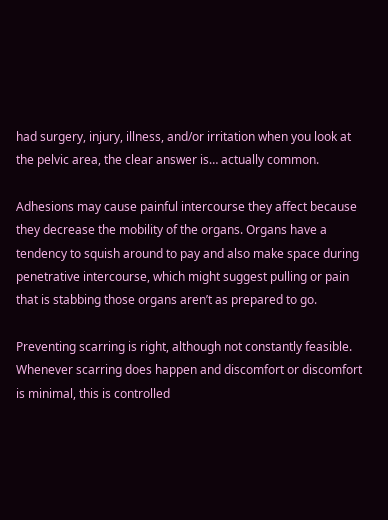had surgery, injury, illness, and/or irritation when you look at the pelvic area, the clear answer is… actually common.

Adhesions may cause painful intercourse they affect because they decrease the mobility of the organs. Organs have a tendency to squish around to pay and also make space during penetrative intercourse, which might suggest pulling or pain that is stabbing those organs aren’t as prepared to go.

Preventing scarring is right, although not constantly feasible. Whenever scarring does happen and discomfort or discomfort is minimal, this is controlled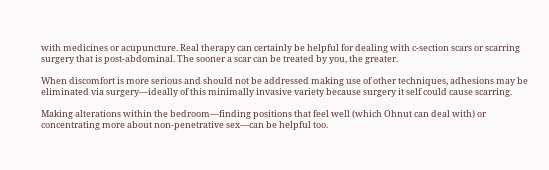with medicines or acupuncture. Real therapy can certainly be helpful for dealing with c-section scars or scarring surgery that is post-abdominal. The sooner a scar can be treated by you, the greater.

When discomfort is more serious and should not be addressed making use of other techniques, adhesions may be eliminated via surgery—ideally of this minimally invasive variety because surgery it self could cause scarring.

Making alterations within the bedroom—finding positions that feel well (which Ohnut can deal with) or concentrating more about non-penetrative sex—can be helpful too.